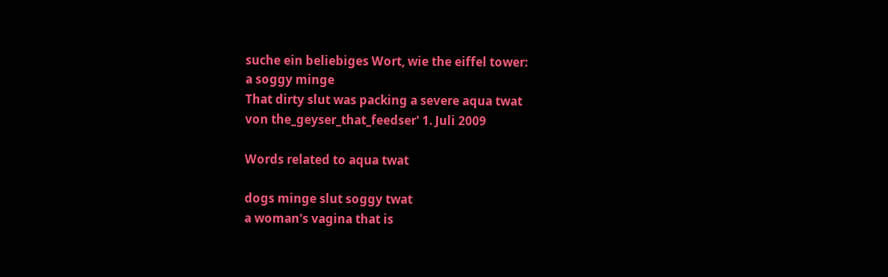suche ein beliebiges Wort, wie the eiffel tower:
a soggy minge
That dirty slut was packing a severe aqua twat
von the_geyser_that_feedser' 1. Juli 2009

Words related to aqua twat

dogs minge slut soggy twat
a woman's vagina that is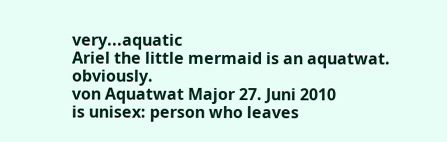very...aquatic
Ariel the little mermaid is an aquatwat. obviously.
von Aquatwat Major 27. Juni 2010
is unisex: person who leaves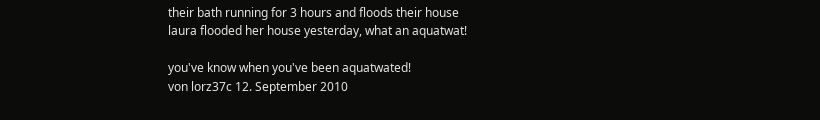their bath running for 3 hours and floods their house
laura flooded her house yesterday, what an aquatwat!

you've know when you've been aquatwated!
von lorz37c 12. September 2010